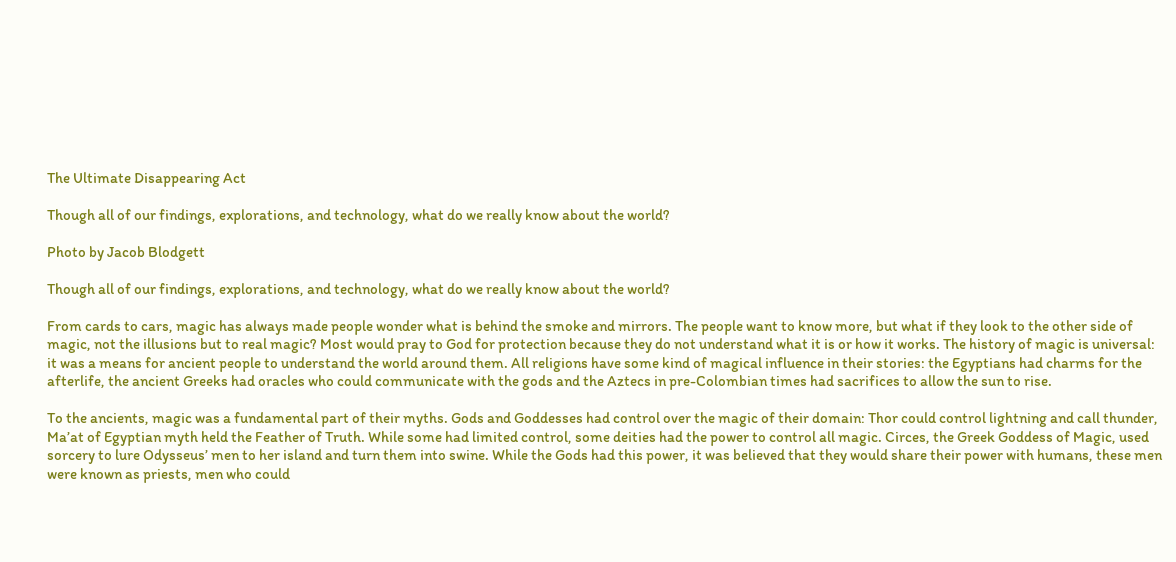The Ultimate Disappearing Act

Though all of our findings, explorations, and technology, what do we really know about the world?

Photo by Jacob Blodgett

Though all of our findings, explorations, and technology, what do we really know about the world?

From cards to cars, magic has always made people wonder what is behind the smoke and mirrors. The people want to know more, but what if they look to the other side of magic, not the illusions but to real magic? Most would pray to God for protection because they do not understand what it is or how it works. The history of magic is universal: it was a means for ancient people to understand the world around them. All religions have some kind of magical influence in their stories: the Egyptians had charms for the afterlife, the ancient Greeks had oracles who could communicate with the gods and the Aztecs in pre-Colombian times had sacrifices to allow the sun to rise.

To the ancients, magic was a fundamental part of their myths. Gods and Goddesses had control over the magic of their domain: Thor could control lightning and call thunder, Ma’at of Egyptian myth held the Feather of Truth. While some had limited control, some deities had the power to control all magic. Circes, the Greek Goddess of Magic, used sorcery to lure Odysseus’ men to her island and turn them into swine. While the Gods had this power, it was believed that they would share their power with humans, these men were known as priests, men who could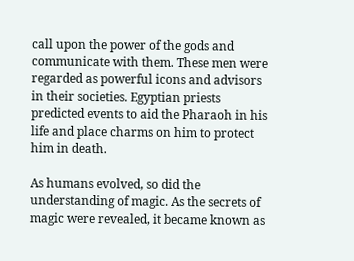call upon the power of the gods and communicate with them. These men were regarded as powerful icons and advisors in their societies. Egyptian priests predicted events to aid the Pharaoh in his life and place charms on him to protect him in death.

As humans evolved, so did the understanding of magic. As the secrets of magic were revealed, it became known as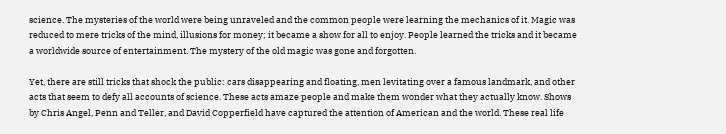science. The mysteries of the world were being unraveled and the common people were learning the mechanics of it. Magic was reduced to mere tricks of the mind, illusions for money; it became a show for all to enjoy. People learned the tricks and it became a worldwide source of entertainment. The mystery of the old magic was gone and forgotten.

Yet, there are still tricks that shock the public: cars disappearing and floating, men levitating over a famous landmark, and other acts that seem to defy all accounts of science. These acts amaze people and make them wonder what they actually know. Shows by Chris Angel, Penn and Teller, and David Copperfield have captured the attention of American and the world. These real life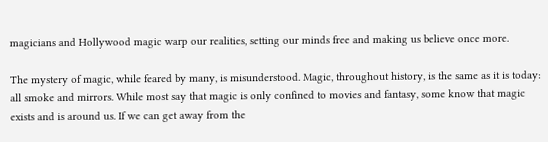magicians and Hollywood magic warp our realities, setting our minds free and making us believe once more.

The mystery of magic, while feared by many, is misunderstood. Magic, throughout history, is the same as it is today: all smoke and mirrors. While most say that magic is only confined to movies and fantasy, some know that magic exists and is around us. If we can get away from the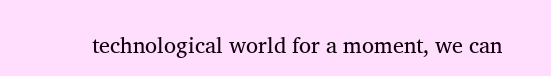technological world for a moment, we can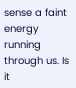sense a faint energy running through us. Is it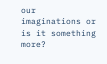our imaginations or is it something more?